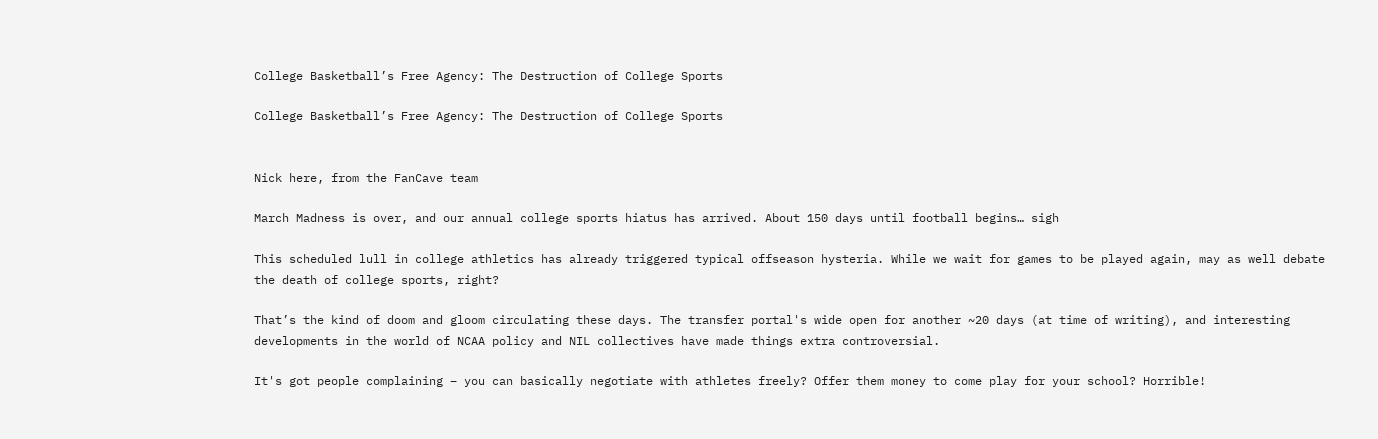College Basketball’s Free Agency: The Destruction of College Sports

College Basketball’s Free Agency: The Destruction of College Sports


Nick here, from the FanCave team

March Madness is over, and our annual college sports hiatus has arrived. About 150 days until football begins… sigh

This scheduled lull in college athletics has already triggered typical offseason hysteria. While we wait for games to be played again, may as well debate the death of college sports, right?

That’s the kind of doom and gloom circulating these days. The transfer portal's wide open for another ~20 days (at time of writing), and interesting developments in the world of NCAA policy and NIL collectives have made things extra controversial.

It's got people complaining – you can basically negotiate with athletes freely? Offer them money to come play for your school? Horrible!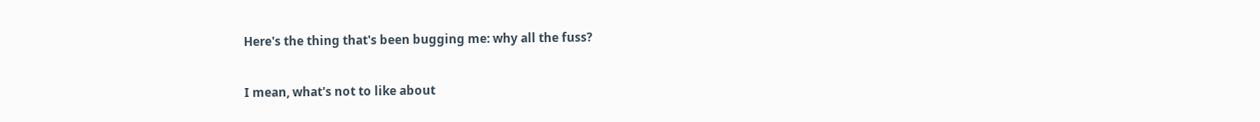Here's the thing that's been bugging me: why all the fuss?

I mean, what's not to like about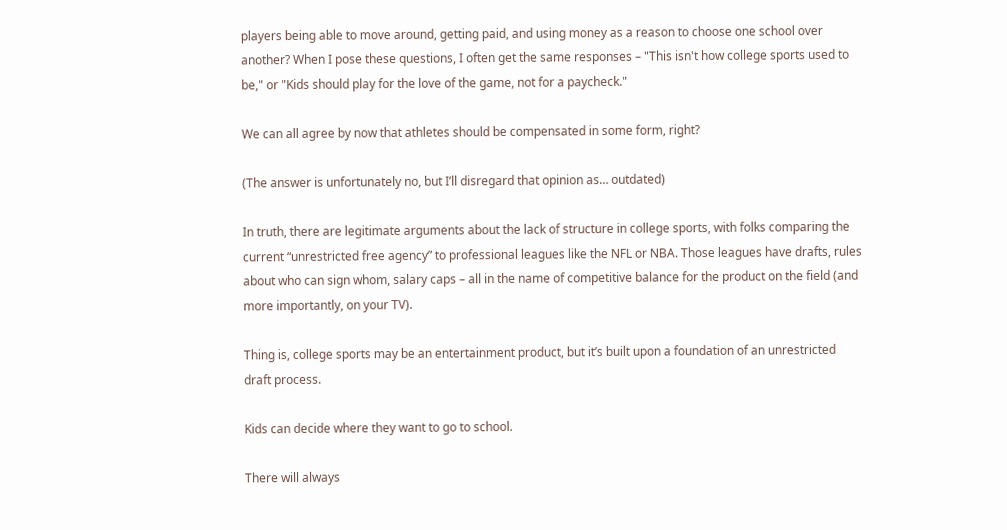players being able to move around, getting paid, and using money as a reason to choose one school over another? When I pose these questions, I often get the same responses – "This isn't how college sports used to be," or "Kids should play for the love of the game, not for a paycheck."

We can all agree by now that athletes should be compensated in some form, right?

(The answer is unfortunately no, but I’ll disregard that opinion as… outdated)

In truth, there are legitimate arguments about the lack of structure in college sports, with folks comparing the current “unrestricted free agency” to professional leagues like the NFL or NBA. Those leagues have drafts, rules about who can sign whom, salary caps – all in the name of competitive balance for the product on the field (and more importantly, on your TV).

Thing is, college sports may be an entertainment product, but it’s built upon a foundation of an unrestricted draft process.

Kids can decide where they want to go to school.

There will always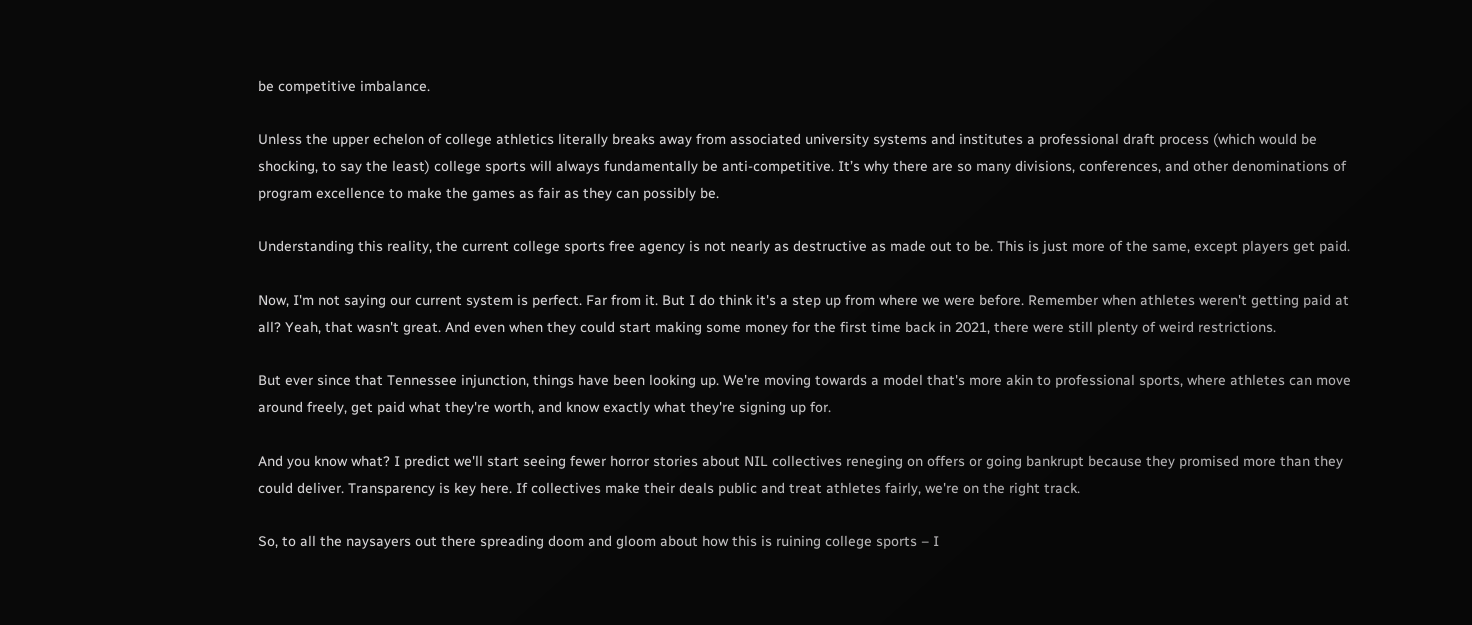be competitive imbalance.

Unless the upper echelon of college athletics literally breaks away from associated university systems and institutes a professional draft process (which would be shocking, to say the least) college sports will always fundamentally be anti-competitive. It’s why there are so many divisions, conferences, and other denominations of program excellence to make the games as fair as they can possibly be.

Understanding this reality, the current college sports free agency is not nearly as destructive as made out to be. This is just more of the same, except players get paid.

Now, I'm not saying our current system is perfect. Far from it. But I do think it's a step up from where we were before. Remember when athletes weren't getting paid at all? Yeah, that wasn't great. And even when they could start making some money for the first time back in 2021, there were still plenty of weird restrictions.

But ever since that Tennessee injunction, things have been looking up. We're moving towards a model that's more akin to professional sports, where athletes can move around freely, get paid what they're worth, and know exactly what they're signing up for.

And you know what? I predict we'll start seeing fewer horror stories about NIL collectives reneging on offers or going bankrupt because they promised more than they could deliver. Transparency is key here. If collectives make their deals public and treat athletes fairly, we're on the right track.

So, to all the naysayers out there spreading doom and gloom about how this is ruining college sports – I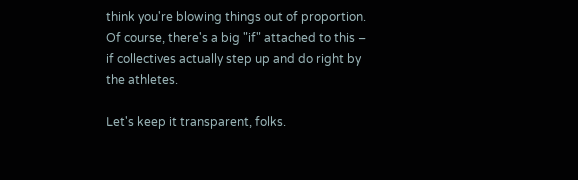think you're blowing things out of proportion. Of course, there's a big "if" attached to this – if collectives actually step up and do right by the athletes.

Let's keep it transparent, folks.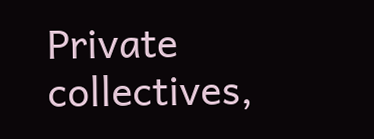Private collectives,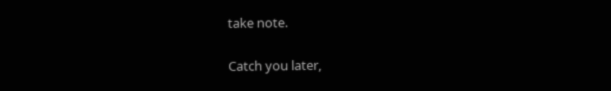take note.

Catch you later,